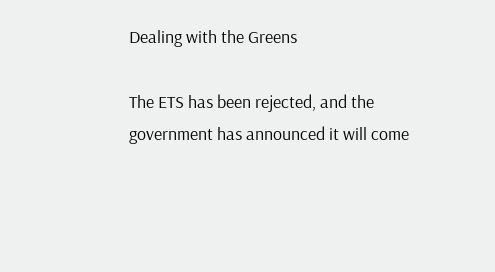Dealing with the Greens

The ETS has been rejected, and the government has announced it will come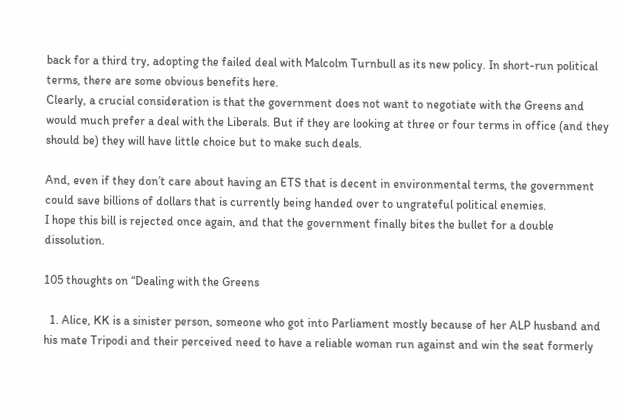back for a third try, adopting the failed deal with Malcolm Turnbull as its new policy. In short-run political terms, there are some obvious benefits here.
Clearly, a crucial consideration is that the government does not want to negotiate with the Greens and would much prefer a deal with the Liberals. But if they are looking at three or four terms in office (and they should be) they will have little choice but to make such deals.

And, even if they don’t care about having an ETS that is decent in environmental terms, the government could save billions of dollars that is currently being handed over to ungrateful political enemies.
I hope this bill is rejected once again, and that the government finally bites the bullet for a double dissolution.

105 thoughts on “Dealing with the Greens

  1. Alice, KK is a sinister person, someone who got into Parliament mostly because of her ALP husband and his mate Tripodi and their perceived need to have a reliable woman run against and win the seat formerly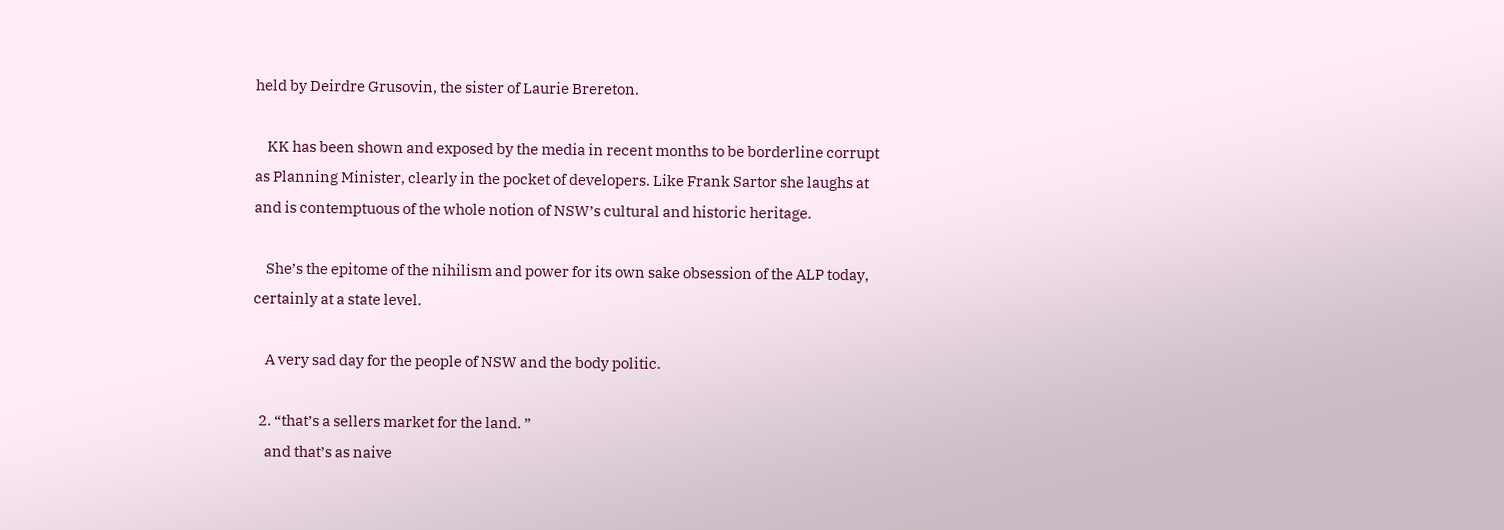held by Deirdre Grusovin, the sister of Laurie Brereton.

    KK has been shown and exposed by the media in recent months to be borderline corrupt as Planning Minister, clearly in the pocket of developers. Like Frank Sartor she laughs at and is contemptuous of the whole notion of NSW’s cultural and historic heritage.

    She’s the epitome of the nihilism and power for its own sake obsession of the ALP today, certainly at a state level.

    A very sad day for the people of NSW and the body politic.

  2. “that’s a sellers market for the land. ”
    and that’s as naive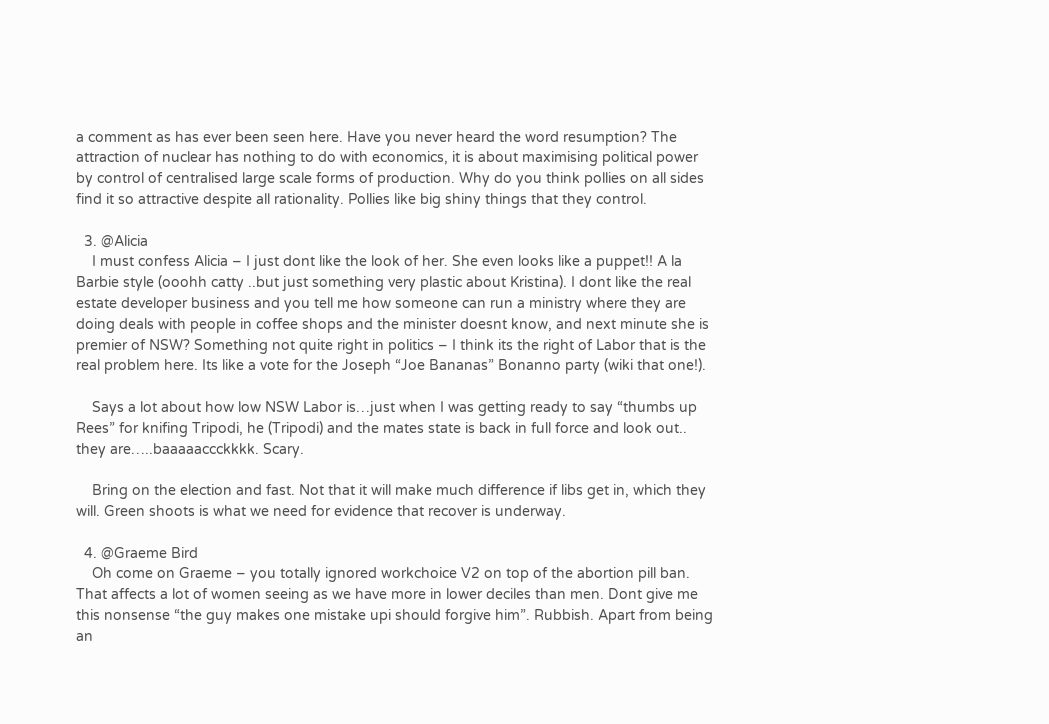a comment as has ever been seen here. Have you never heard the word resumption? The attraction of nuclear has nothing to do with economics, it is about maximising political power by control of centralised large scale forms of production. Why do you think pollies on all sides find it so attractive despite all rationality. Pollies like big shiny things that they control.

  3. @Alicia
    I must confess Alicia – I just dont like the look of her. She even looks like a puppet!! A la Barbie style (ooohh catty ..but just something very plastic about Kristina). I dont like the real estate developer business and you tell me how someone can run a ministry where they are doing deals with people in coffee shops and the minister doesnt know, and next minute she is premier of NSW? Something not quite right in politics – I think its the right of Labor that is the real problem here. Its like a vote for the Joseph “Joe Bananas” Bonanno party (wiki that one!).

    Says a lot about how low NSW Labor is…just when I was getting ready to say “thumbs up Rees” for knifing Tripodi, he (Tripodi) and the mates state is back in full force and look out.. they are…..baaaaaccckkkk. Scary.

    Bring on the election and fast. Not that it will make much difference if libs get in, which they will. Green shoots is what we need for evidence that recover is underway.

  4. @Graeme Bird
    Oh come on Graeme – you totally ignored workchoice V2 on top of the abortion pill ban. That affects a lot of women seeing as we have more in lower deciles than men. Dont give me this nonsense “the guy makes one mistake upi should forgive him”. Rubbish. Apart from being an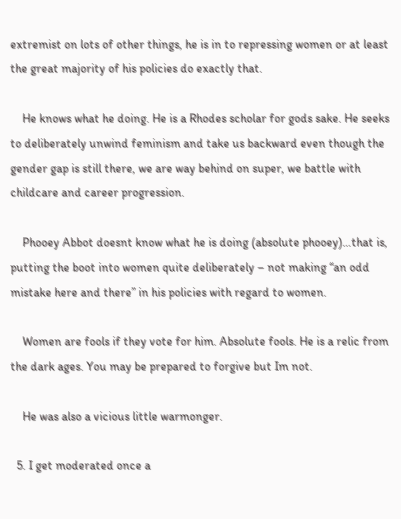extremist on lots of other things, he is in to repressing women or at least the great majority of his policies do exactly that.

    He knows what he doing. He is a Rhodes scholar for gods sake. He seeks to deliberately unwind feminism and take us backward even though the gender gap is still there, we are way behind on super, we battle with childcare and career progression.

    Phooey Abbot doesnt know what he is doing (absolute phooey)…that is, putting the boot into women quite deliberately – not making “an odd mistake here and there” in his policies with regard to women.

    Women are fools if they vote for him. Absolute fools. He is a relic from the dark ages. You may be prepared to forgive but Im not.

    He was also a vicious little warmonger.

  5. I get moderated once a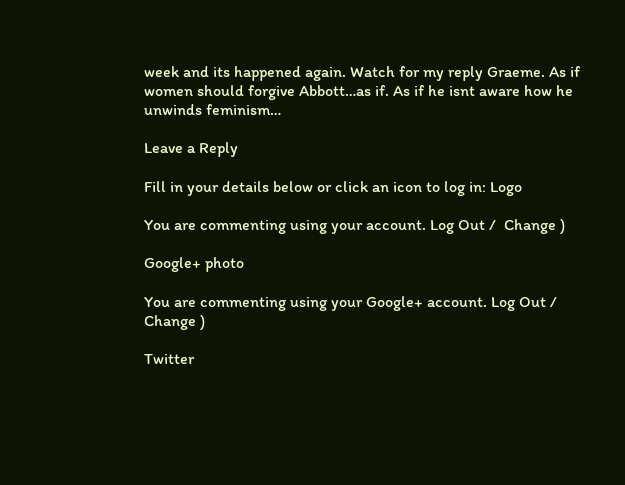week and its happened again. Watch for my reply Graeme. As if women should forgive Abbott…as if. As if he isnt aware how he unwinds feminism…

Leave a Reply

Fill in your details below or click an icon to log in: Logo

You are commenting using your account. Log Out /  Change )

Google+ photo

You are commenting using your Google+ account. Log Out /  Change )

Twitter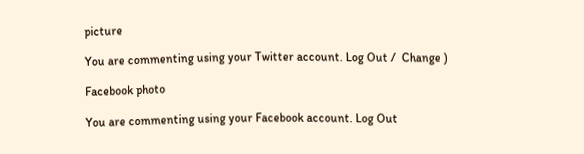picture

You are commenting using your Twitter account. Log Out /  Change )

Facebook photo

You are commenting using your Facebook account. Log Out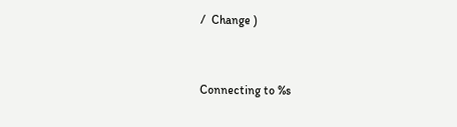/  Change )


Connecting to %s